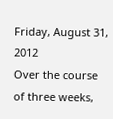Friday, August 31, 2012
Over the course of three weeks,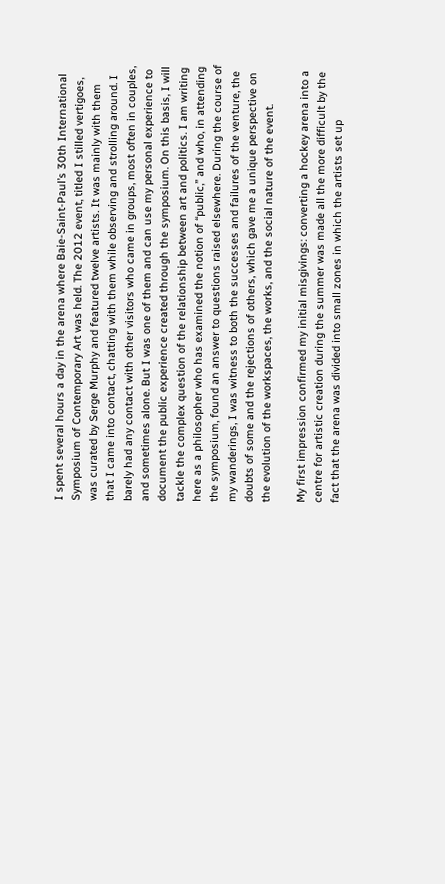I spent several hours a day in the arena where Baie-Saint-Paul’s 30th International Symposium of Contemporary Art was held. The 2012 event, titled I stilled vertigoes, was curated by Serge Murphy and featured twelve artists. It was mainly with them that I came into contact, chatting with them while observing and strolling around. I barely had any contact with other visitors who came in groups, most often in couples, and sometimes alone. But I was one of them and can use my personal experience to document the public experience created through the symposium. On this basis, I will tackle the complex question of the relationship between art and politics. I am writing here as a philosopher who has examined the notion of “public,” and who, in attending the symposium, found an answer to questions raised elsewhere. During the course of my wanderings, I was witness to both the successes and failures of the venture, the doubts of some and the rejections of others, which gave me a unique perspective on the evolution of the workspaces, the works, and the social nature of the event.

My first impression confirmed my initial misgivings: converting a hockey arena into a centre for artistic creation during the summer was made all the more difficult by the fact that the arena was divided into small zones in which the artists set up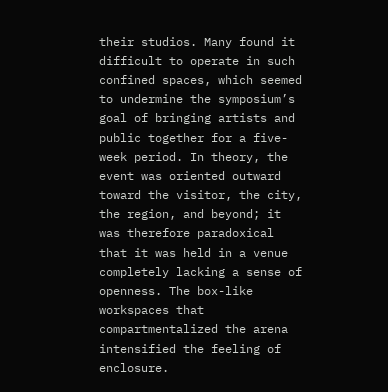their studios. Many found it difficult to operate in such confined spaces, which seemed to undermine the symposium’s goal of bringing artists and public together for a five-week period. In theory, the event was oriented outward toward the visitor, the city, the region, and beyond; it was therefore paradoxical that it was held in a venue completely lacking a sense of openness. The box-like workspaces that compartmentalized the arena intensified the feeling of enclosure.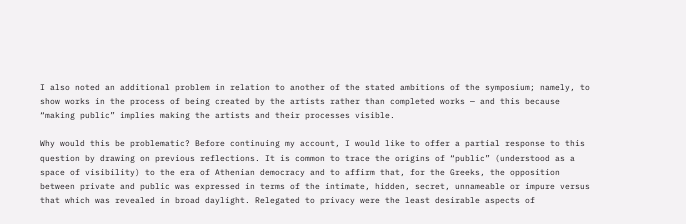I also noted an additional problem in relation to another of the stated ambitions of the symposium; namely, to show works in the process of being created by the artists rather than completed works — and this because “making public” implies making the artists and their processes visible.

Why would this be problematic? Before continuing my account, I would like to offer a partial response to this question by drawing on previous reflections. It is common to trace the origins of “public” (understood as a space of visibility) to the era of Athenian democracy and to affirm that, for the Greeks, the opposition between private and public was expressed in terms of the intimate, hidden, secret, unnameable or impure versus that which was revealed in broad daylight. Relegated to privacy were the least desirable aspects of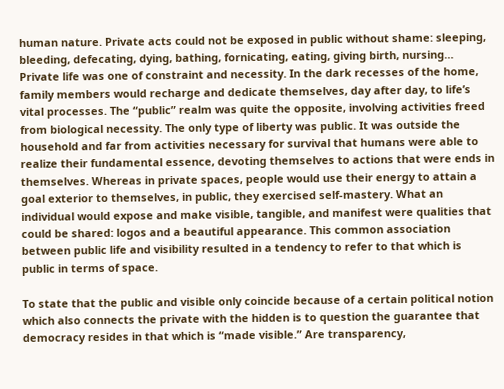human nature. Private acts could not be exposed in public without shame: sleeping, bleeding, defecating, dying, bathing, fornicating, eating, giving birth, nursing… Private life was one of constraint and necessity. In the dark recesses of the home, family members would recharge and dedicate themselves, day after day, to life’s vital processes. The “public” realm was quite the opposite, involving activities freed from biological necessity. The only type of liberty was public. It was outside the household and far from activities necessary for survival that humans were able to realize their fundamental essence, devoting themselves to actions that were ends in themselves. Whereas in private spaces, people would use their energy to attain a goal exterior to themselves, in public, they exercised self-mastery. What an individual would expose and make visible, tangible, and manifest were qualities that could be shared: logos and a beautiful appearance. This common association between public life and visibility resulted in a tendency to refer to that which is public in terms of space.

To state that the public and visible only coincide because of a certain political notion which also connects the private with the hidden is to question the guarantee that democracy resides in that which is “made visible.” Are transparency,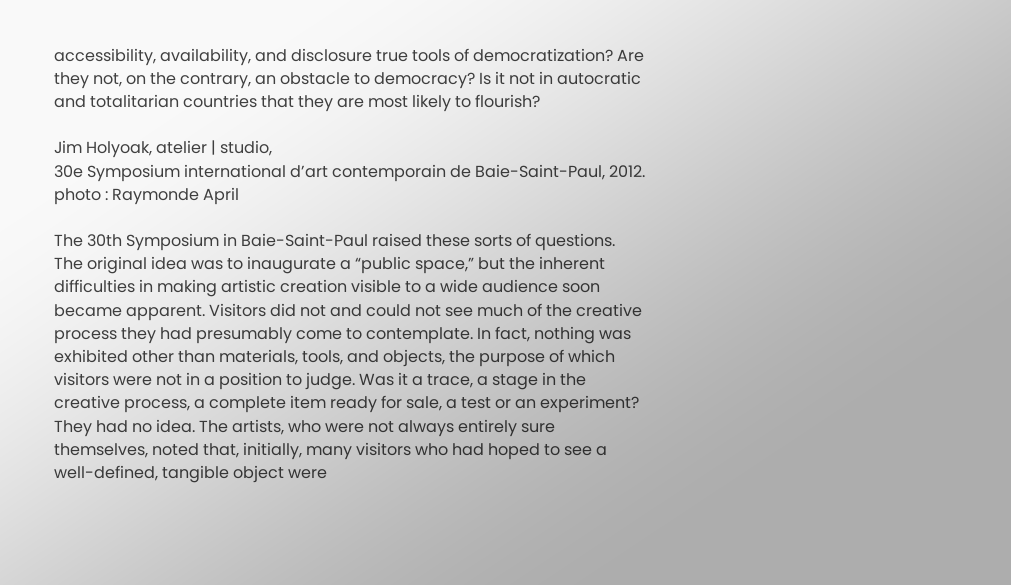accessibility, availability, and disclosure true tools of democratization? Are they not, on the contrary, an obstacle to democracy? Is it not in autocratic and totalitarian countries that they are most likely to flourish?

Jim Holyoak, atelier | studio,
30e Symposium international d’art contemporain de Baie-Saint-Paul, 2012.
photo : Raymonde April

The 30th Symposium in Baie-Saint-Paul raised these sorts of questions. The original idea was to inaugurate a “public space,” but the inherent difficulties in making artistic creation visible to a wide audience soon became apparent. Visitors did not and could not see much of the creative process they had presumably come to contemplate. In fact, nothing was exhibited other than materials, tools, and objects, the purpose of which visitors were not in a position to judge. Was it a trace, a stage in the creative process, a complete item ready for sale, a test or an experiment? They had no idea. The artists, who were not always entirely sure themselves, noted that, initially, many visitors who had hoped to see a well-defined, tangible object were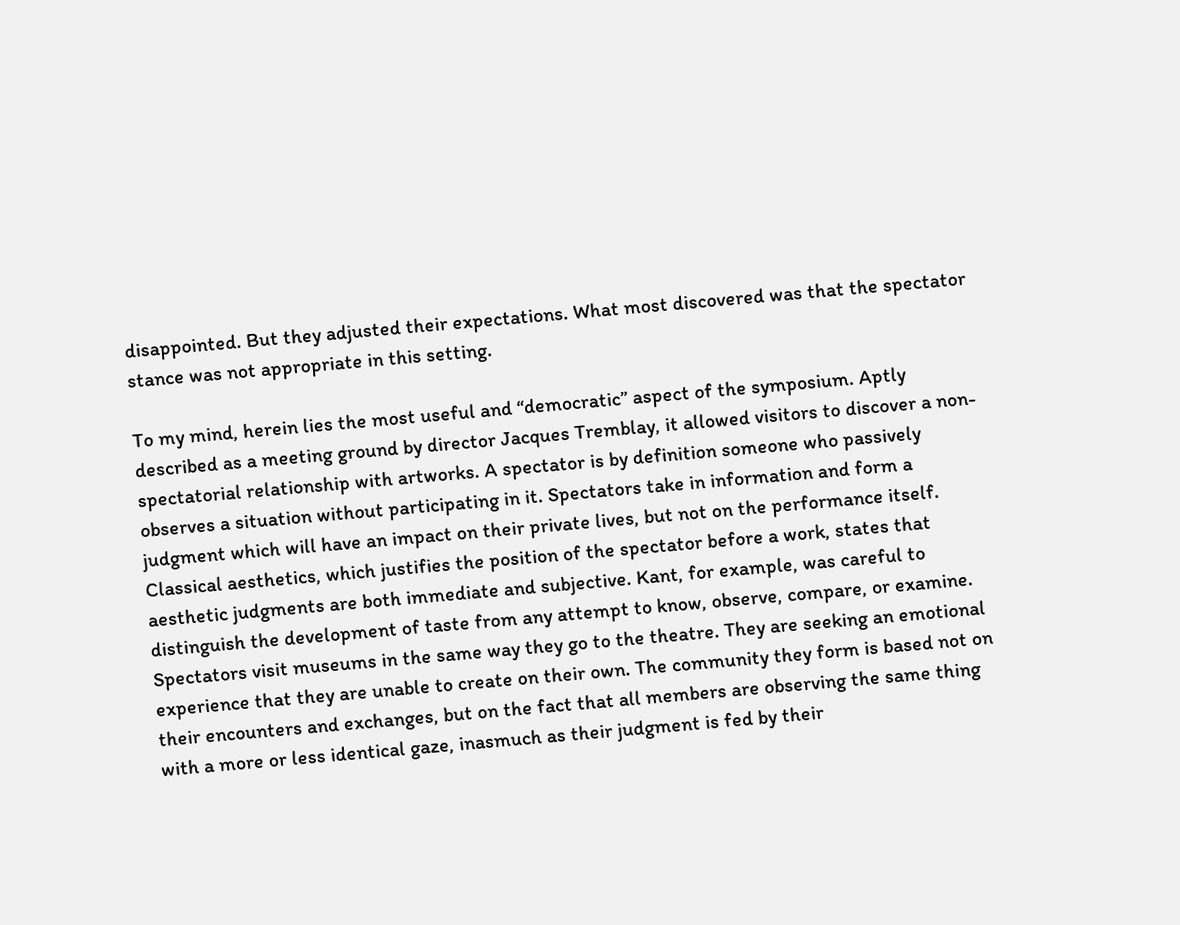disappointed. But they adjusted their expectations. What most discovered was that the spectator stance was not appropriate in this setting.

To my mind, herein lies the most useful and “democratic” aspect of the symposium. Aptly described as a meeting ground by director Jacques Tremblay, it allowed visitors to discover a non-spectatorial relationship with artworks. A spectator is by definition someone who passively observes a situation without participating in it. Spectators take in information and form a judgment which will have an impact on their private lives, but not on the performance itself. Classical aesthetics, which justifies the position of the spectator before a work, states that aesthetic judgments are both immediate and subjective. Kant, for example, was careful to distinguish the development of taste from any attempt to know, observe, compare, or examine. Spectators visit museums in the same way they go to the theatre. They are seeking an emotional experience that they are unable to create on their own. The community they form is based not on their encounters and exchanges, but on the fact that all members are observing the same thing with a more or less identical gaze, inasmuch as their judgment is fed by their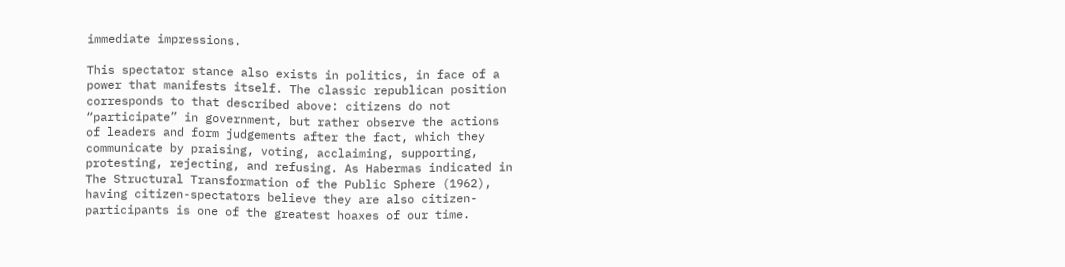immediate impressions.

This spectator stance also exists in politics, in face of a power that manifests itself. The classic republican position corresponds to that described above: citizens do not “participate” in government, but rather observe the actions of leaders and form judgements after the fact, which they communicate by praising, voting, acclaiming, supporting, protesting, rejecting, and refusing. As Habermas indicated in The Structural Transformation of the Public Sphere (1962), having citizen-spectators believe they are also citizen-participants is one of the greatest hoaxes of our time.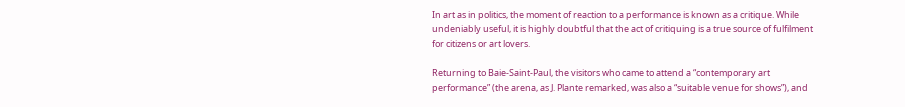In art as in politics, the moment of reaction to a performance is known as a critique. While undeniably useful, it is highly doubtful that the act of critiquing is a true source of fulfilment for citizens or art lovers.

Returning to Baie-Saint-Paul, the visitors who came to attend a “contemporary art performance” (the arena, as J. Plante remarked, was also a “suitable venue for shows”), and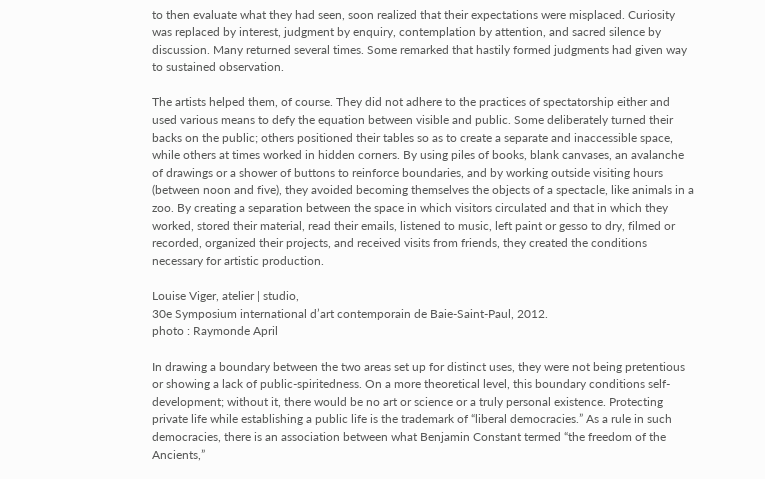to then evaluate what they had seen, soon realized that their expectations were misplaced. Curiosity was replaced by interest, judgment by enquiry, contemplation by attention, and sacred silence by discussion. Many returned several times. Some remarked that hastily formed judgments had given way to sustained observation.

The artists helped them, of course. They did not adhere to the practices of spectatorship either and used various means to defy the equation between visible and public. Some deliberately turned their backs on the public; others positioned their tables so as to create a separate and inaccessible space, while others at times worked in hidden corners. By using piles of books, blank canvases, an avalanche of drawings or a shower of buttons to reinforce boundaries, and by working outside visiting hours (between noon and five), they avoided becoming themselves the objects of a spectacle, like animals in a zoo. By creating a separation between the space in which visitors circulated and that in which they worked, stored their material, read their emails, listened to music, left paint or gesso to dry, filmed or recorded, organized their projects, and received visits from friends, they created the conditions necessary for artistic production.

Louise Viger, atelier | studio,
30e Symposium international d’art contemporain de Baie-Saint-Paul, 2012.
photo : Raymonde April

In drawing a boundary between the two areas set up for distinct uses, they were not being pretentious or showing a lack of public-spiritedness. On a more theoretical level, this boundary conditions self-development; without it, there would be no art or science or a truly personal existence. Protecting private life while establishing a public life is the trademark of “liberal democracies.” As a rule in such democracies, there is an association between what Benjamin Constant termed “the freedom of the Ancients,”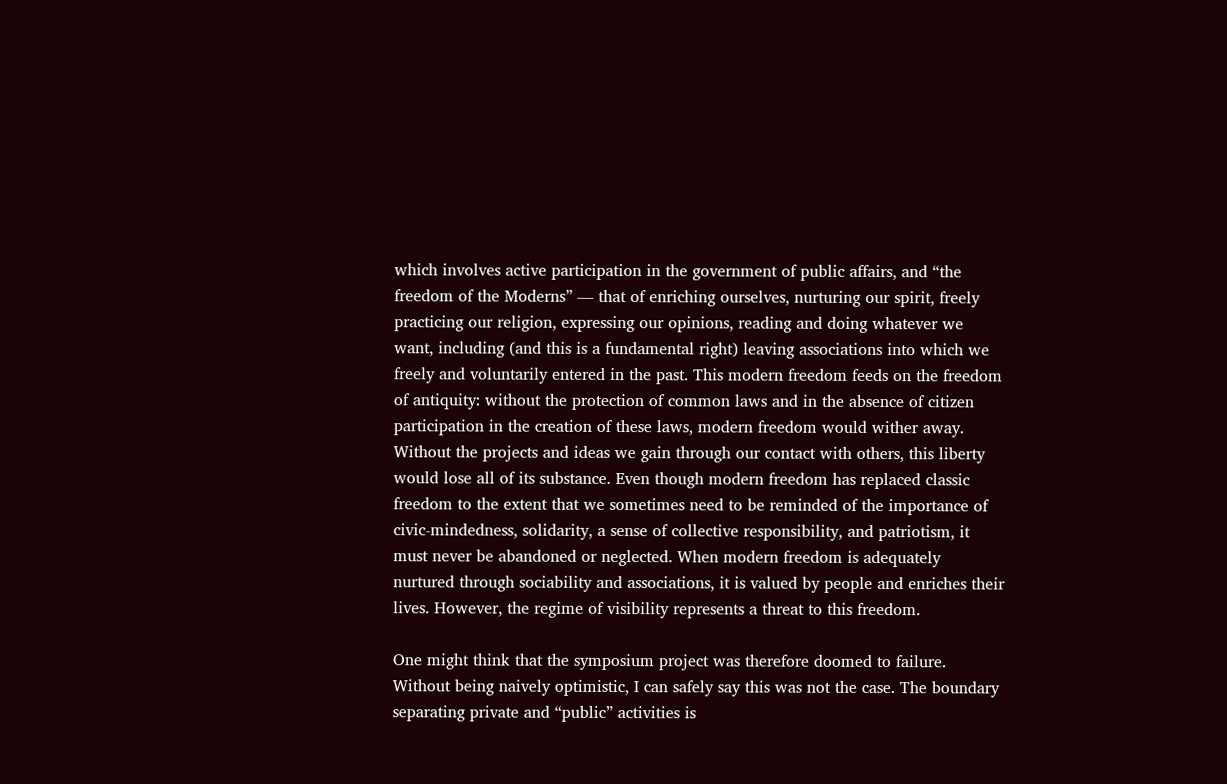which involves active participation in the government of public affairs, and “the freedom of the Moderns” — that of enriching ourselves, nurturing our spirit, freely practicing our religion, expressing our opinions, reading and doing whatever we want, including (and this is a fundamental right) leaving associations into which we freely and voluntarily entered in the past. This modern freedom feeds on the freedom of antiquity: without the protection of common laws and in the absence of citizen participation in the creation of these laws, modern freedom would wither away. Without the projects and ideas we gain through our contact with others, this liberty would lose all of its substance. Even though modern freedom has replaced classic freedom to the extent that we sometimes need to be reminded of the importance of civic-mindedness, solidarity, a sense of collective responsibility, and patriotism, it must never be abandoned or neglected. When modern freedom is adequately nurtured through sociability and associations, it is valued by people and enriches their lives. However, the regime of visibility represents a threat to this freedom.

One might think that the symposium project was therefore doomed to failure. Without being naively optimistic, I can safely say this was not the case. The boundary separating private and “public” activities is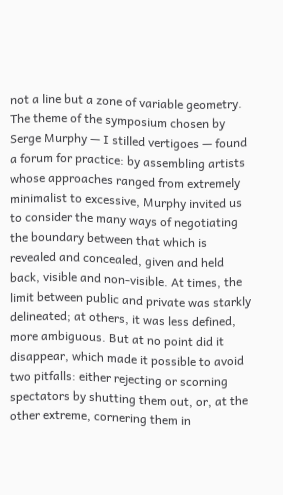not a line but a zone of variable geometry. The theme of the symposium chosen by Serge Murphy — I stilled vertigoes — found a forum for practice: by assembling artists whose approaches ranged from extremely minimalist to excessive, Murphy invited us to consider the many ways of negotiating the boundary between that which is revealed and concealed, given and held back, visible and non-visible. At times, the limit between public and private was starkly delineated; at others, it was less defined, more ambiguous. But at no point did it disappear, which made it possible to avoid two pitfalls: either rejecting or scorning spectators by shutting them out, or, at the other extreme, cornering them in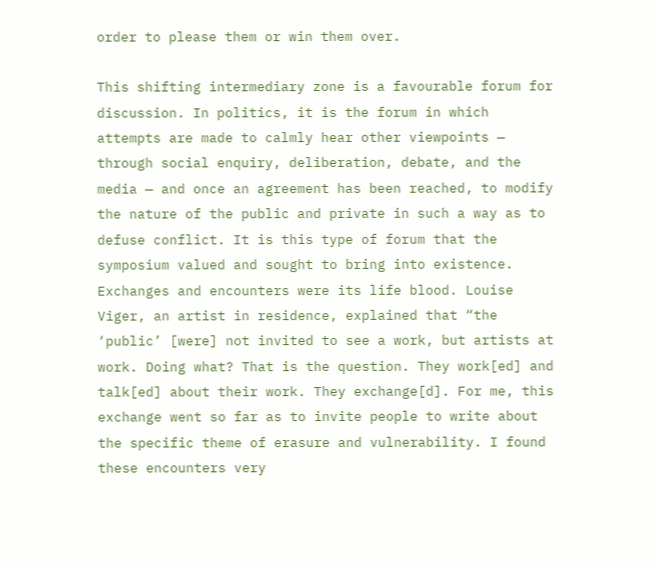order to please them or win them over.

This shifting intermediary zone is a favourable forum for discussion. In politics, it is the forum in which attempts are made to calmly hear other viewpoints — through social enquiry, deliberation, debate, and the media — and once an agreement has been reached, to modify the nature of the public and private in such a way as to defuse conflict. It is this type of forum that the symposium valued and sought to bring into existence. Exchanges and encounters were its life blood. Louise Viger, an artist in residence, explained that “the ‘public’ [were] not invited to see a work, but artists at work. Doing what? That is the question. They work[ed] and talk[ed] about their work. They exchange[d]. For me, this exchange went so far as to invite people to write about the specific theme of erasure and vulnerability. I found these encounters very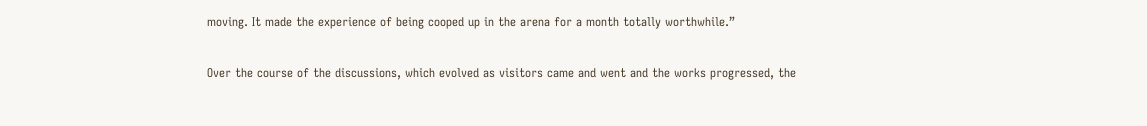moving. It made the experience of being cooped up in the arena for a month totally worthwhile.”

Over the course of the discussions, which evolved as visitors came and went and the works progressed, the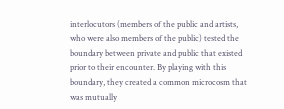interlocutors (members of the public and artists, who were also members of the public) tested the boundary between private and public that existed prior to their encounter. By playing with this boundary, they created a common microcosm that was mutually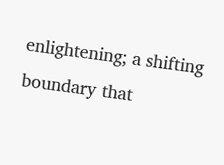enlightening; a shifting boundary that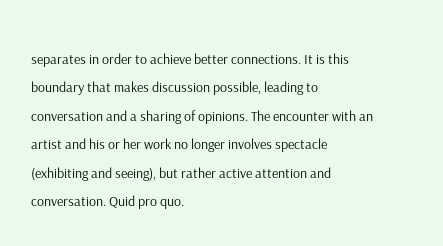separates in order to achieve better connections. It is this boundary that makes discussion possible, leading to conversation and a sharing of opinions. The encounter with an artist and his or her work no longer involves spectacle (exhibiting and seeing), but rather active attention and conversation. Quid pro quo.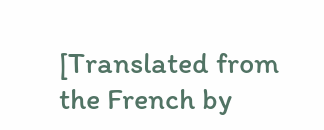[Translated from the French by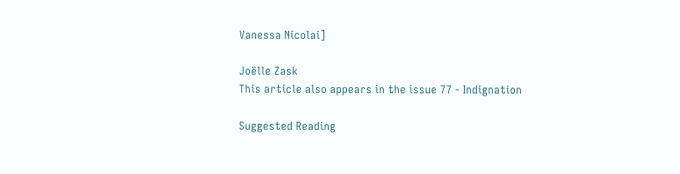Vanessa Nicolai]

Joëlle Zask
This article also appears in the issue 77 - Indignation

Suggested Reading